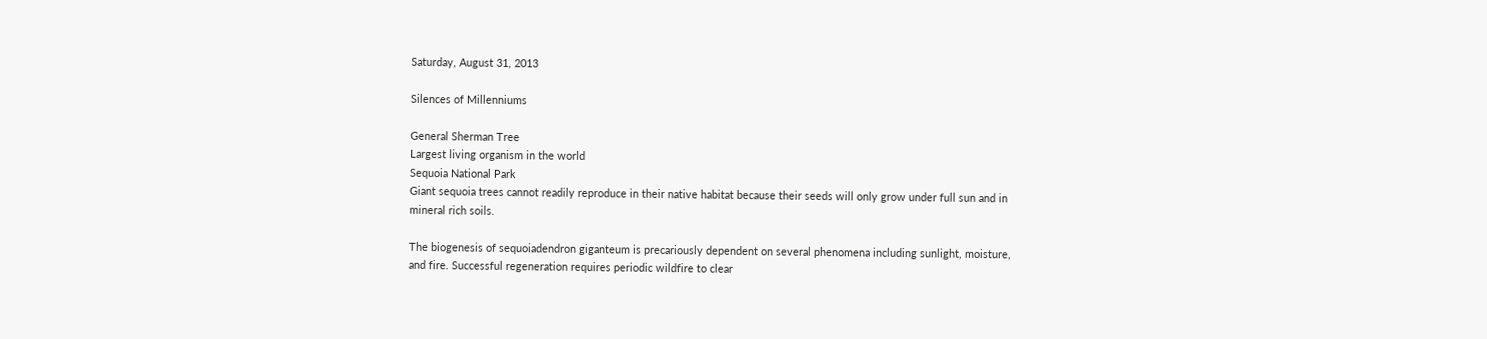Saturday, August 31, 2013

Silences of Millenniums

General Sherman Tree
Largest living organism in the world
Sequoia National Park
Giant sequoia trees cannot readily reproduce in their native habitat because their seeds will only grow under full sun and in mineral rich soils.

The biogenesis of sequoiadendron giganteum is precariously dependent on several phenomena including sunlight, moisture, and fire. Successful regeneration requires periodic wildfire to clear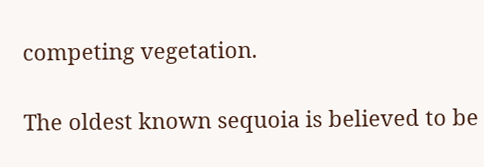competing vegetation.

The oldest known sequoia is believed to be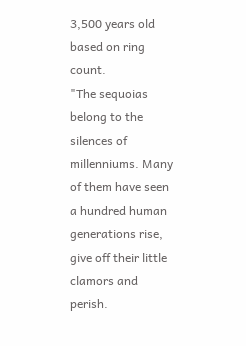3,500 years old based on ring count.
"The sequoias belong to the silences of millenniums. Many of them have seen a hundred human generations rise, give off their little clamors and perish.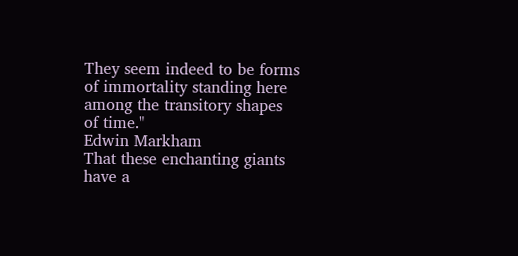They seem indeed to be forms of immortality standing here among the transitory shapes of time."
Edwin Markham
That these enchanting giants have a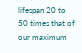lifespan 20 to 50 times that of our maximum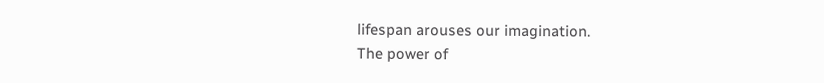lifespan arouses our imagination.
The power of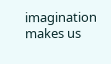imagination makes us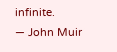infinite.
― John Muir